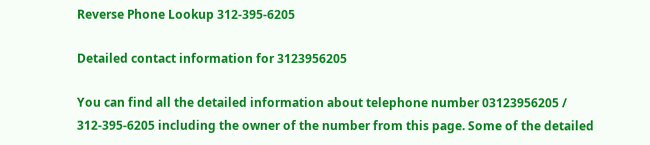Reverse Phone Lookup 312-395-6205

Detailed contact information for 3123956205

You can find all the detailed information about telephone number 03123956205 / 312-395-6205 including the owner of the number from this page. Some of the detailed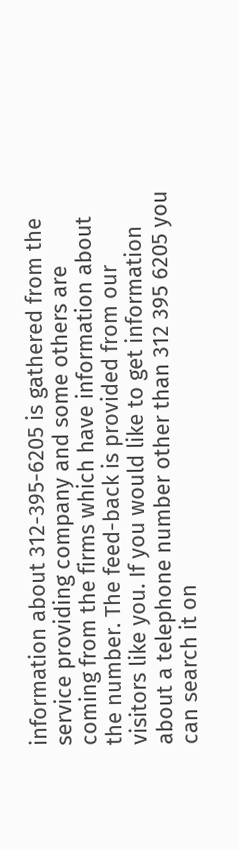information about 312-395-6205 is gathered from the service providing company and some others are coming from the firms which have information about the number. The feed-back is provided from our visitors like you. If you would like to get information about a telephone number other than 312 395 6205 you can search it on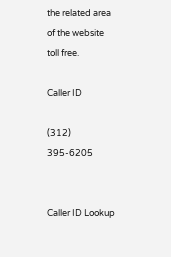the related area of the website toll free.

Caller ID

(312) 395-6205


Caller ID Lookup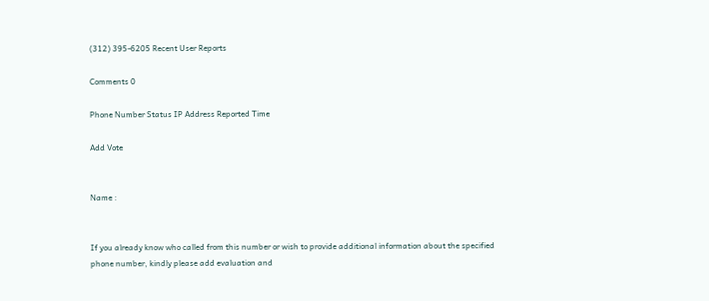(312) 395-6205 Recent User Reports

Comments 0

Phone Number Status IP Address Reported Time

Add Vote


Name :


If you already know who called from this number or wish to provide additional information about the specified phone number, kindly please add evaluation and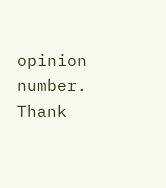opinion number. Thank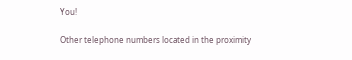You!

Other telephone numbers located in the proximity